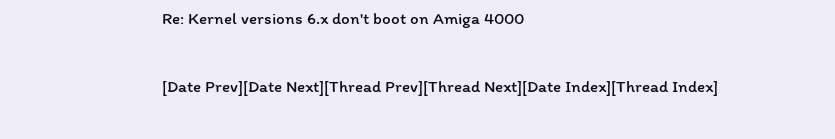Re: Kernel versions 6.x don't boot on Amiga 4000

[Date Prev][Date Next][Thread Prev][Thread Next][Date Index][Thread Index]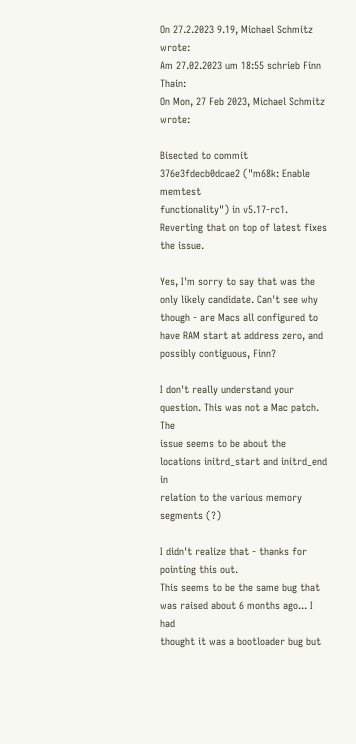On 27.2.2023 9.19, Michael Schmitz wrote:
Am 27.02.2023 um 18:55 schrieb Finn Thain:
On Mon, 27 Feb 2023, Michael Schmitz wrote:

Bisected to commit 376e3fdecb0dcae2 ("m68k: Enable memtest
functionality") in v5.17-rc1.  Reverting that on top of latest fixes
the issue.

Yes, I'm sorry to say that was the only likely candidate. Can't see why
though - are Macs all configured to have RAM start at address zero, and
possibly contiguous, Finn?

I don't really understand your question. This was not a Mac patch. The
issue seems to be about the locations initrd_start and initrd_end in
relation to the various memory segments (?)

I didn't realize that - thanks for pointing this out.
This seems to be the same bug that was raised about 6 months ago... I had
thought it was a bootloader bug but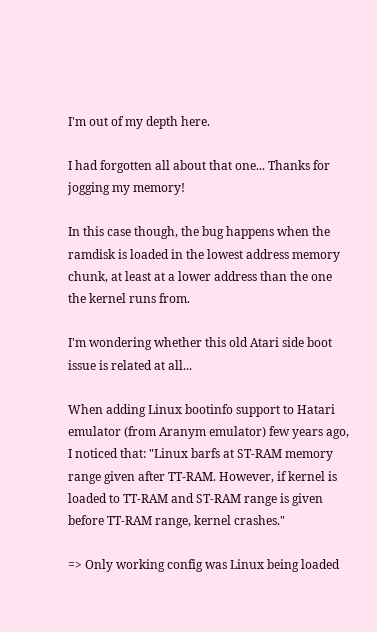I'm out of my depth here.

I had forgotten all about that one... Thanks for jogging my memory!

In this case though, the bug happens when the ramdisk is loaded in the lowest address memory chunk, at least at a lower address than the one the kernel runs from.

I'm wondering whether this old Atari side boot issue is related at all...

When adding Linux bootinfo support to Hatari emulator (from Aranym emulator) few years ago, I noticed that: "Linux barfs at ST-RAM memory range given after TT-RAM. However, if kernel is loaded to TT-RAM and ST-RAM range is given before TT-RAM range, kernel crashes."

=> Only working config was Linux being loaded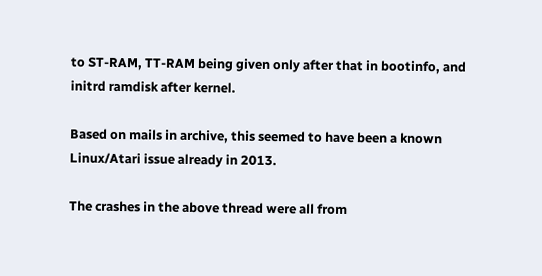to ST-RAM, TT-RAM being given only after that in bootinfo, and initrd ramdisk after kernel.

Based on mails in archive, this seemed to have been a known Linux/Atari issue already in 2013.

The crashes in the above thread were all from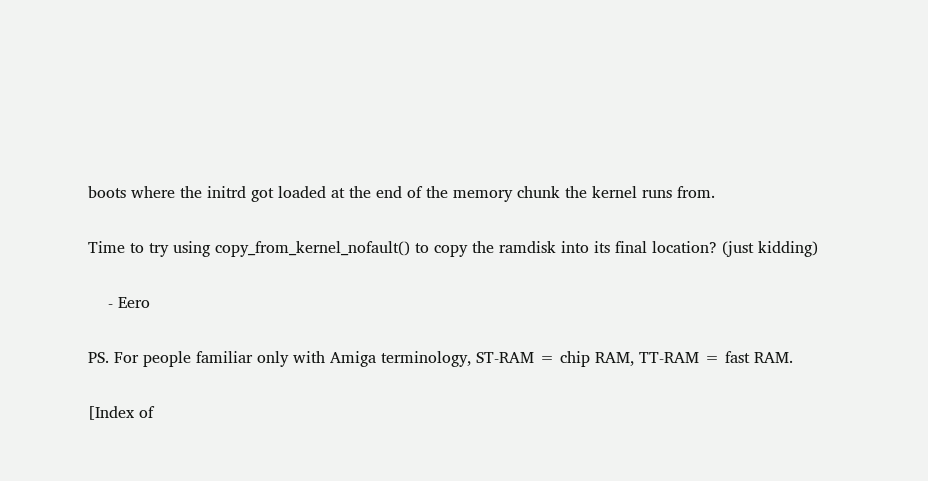boots where the initrd got loaded at the end of the memory chunk the kernel runs from.

Time to try using copy_from_kernel_nofault() to copy the ramdisk into its final location? (just kidding)

    - Eero

PS. For people familiar only with Amiga terminology, ST-RAM = chip RAM, TT-RAM = fast RAM.

[Index of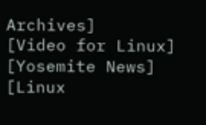Archives]     [Video for Linux]     [Yosemite News]     [Linux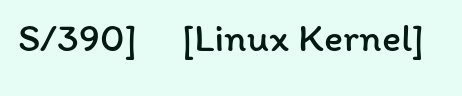S/390]     [Linux Kernel]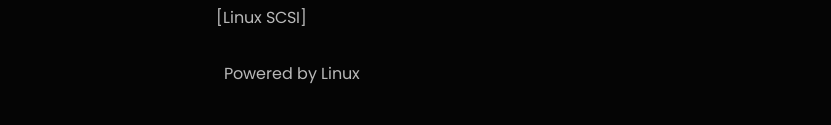[Linux SCSI]

  Powered by Linux